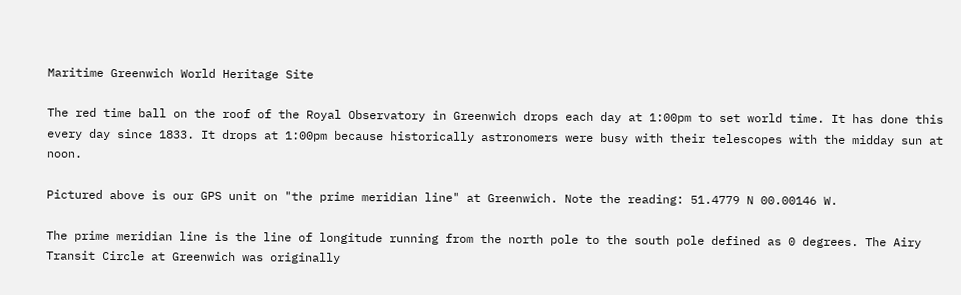Maritime Greenwich World Heritage Site

The red time ball on the roof of the Royal Observatory in Greenwich drops each day at 1:00pm to set world time. It has done this every day since 1833. It drops at 1:00pm because historically astronomers were busy with their telescopes with the midday sun at noon.

Pictured above is our GPS unit on "the prime meridian line" at Greenwich. Note the reading: 51.4779 N 00.00146 W.

The prime meridian line is the line of longitude running from the north pole to the south pole defined as 0 degrees. The Airy Transit Circle at Greenwich was originally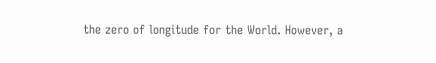the zero of longitude for the World. However, a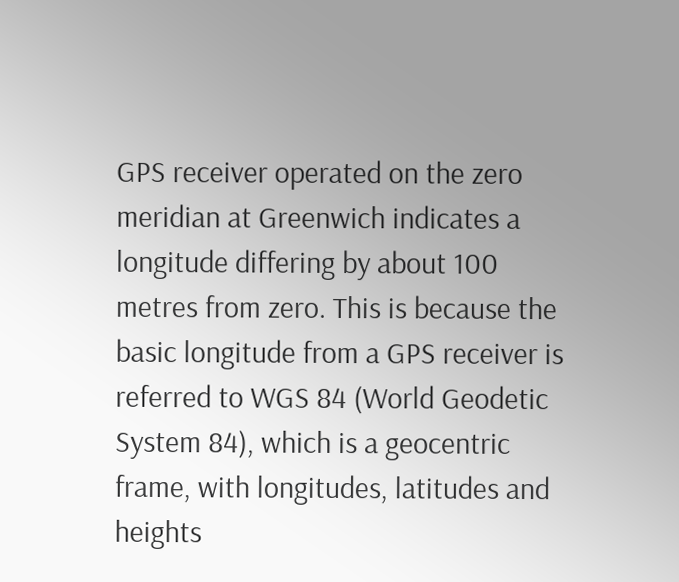GPS receiver operated on the zero meridian at Greenwich indicates a longitude differing by about 100 metres from zero. This is because the basic longitude from a GPS receiver is referred to WGS 84 (World Geodetic System 84), which is a geocentric frame, with longitudes, latitudes and heights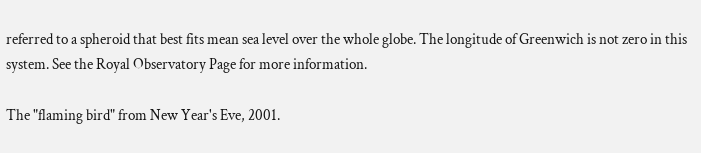referred to a spheroid that best fits mean sea level over the whole globe. The longitude of Greenwich is not zero in this system. See the Royal Observatory Page for more information.

The "flaming bird" from New Year's Eve, 2001.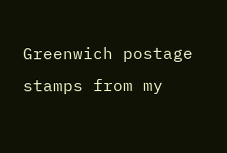Greenwich postage stamps from my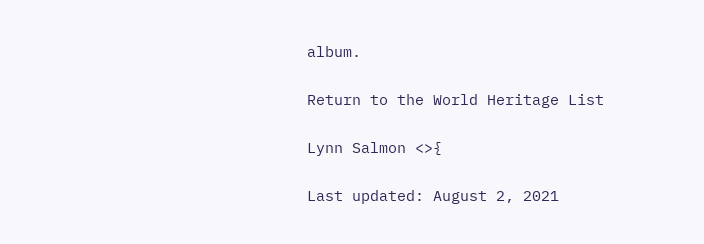album.

Return to the World Heritage List

Lynn Salmon <>{

Last updated: August 2, 2021